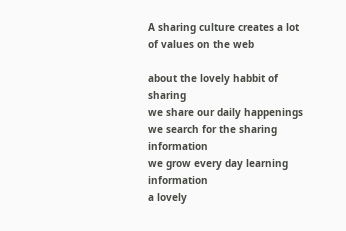A sharing culture creates a lot of values on the web

about the lovely habbit of sharing
we share our daily happenings
we search for the sharing information
we grow every day learning information
a lovely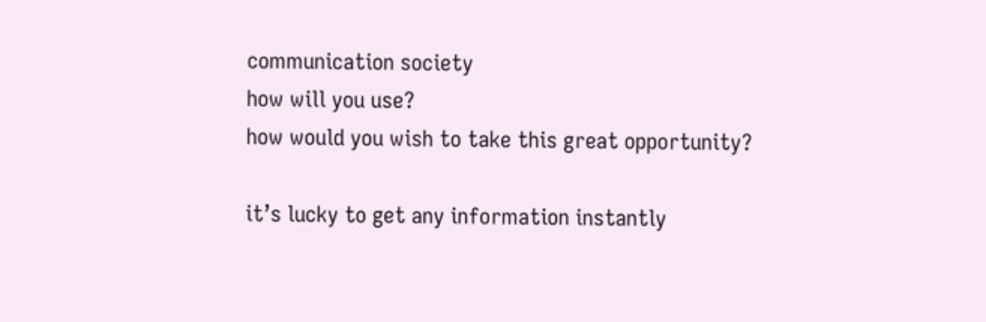communication society
how will you use?
how would you wish to take this great opportunity?

it’s lucky to get any information instantly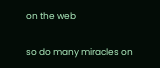on the web

so do many miracles on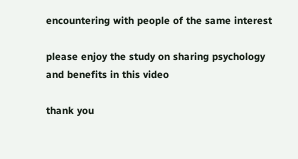encountering with people of the same interest

please enjoy the study on sharing psychology and benefits in this video

thank you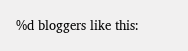%d bloggers like this: